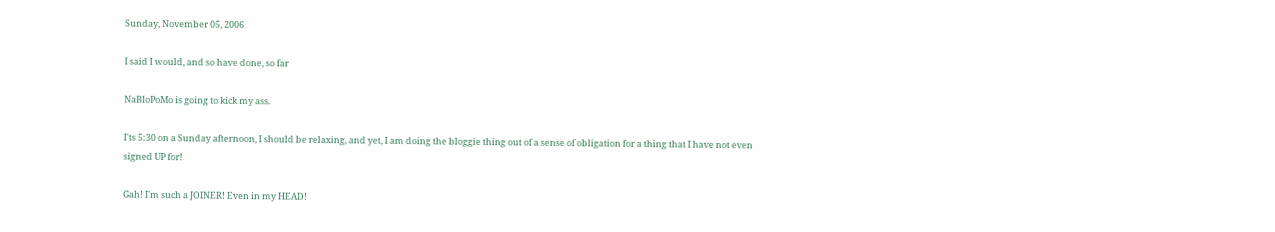Sunday, November 05, 2006

I said I would, and so have done, so far

NaBloPoMo is going to kick my ass.

I'ts 5:30 on a Sunday afternoon, I should be relaxing, and yet, I am doing the bloggie thing out of a sense of obligation for a thing that I have not even signed UP for!

Gah! I'm such a JOINER! Even in my HEAD!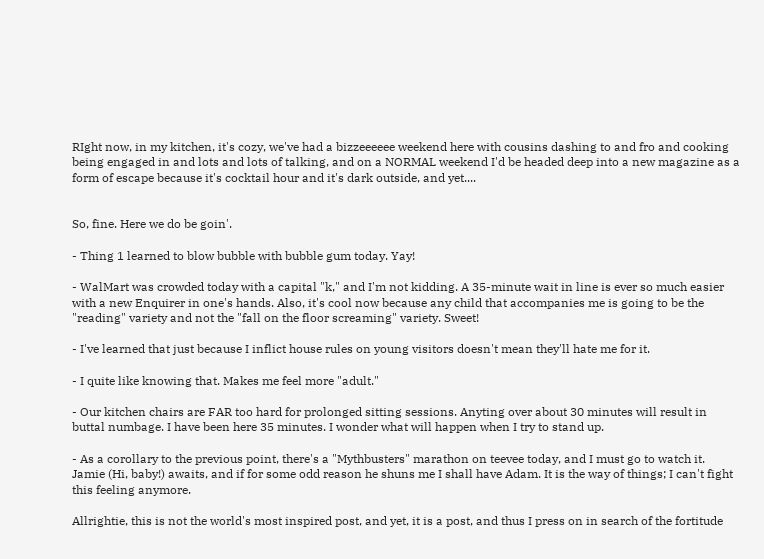RIght now, in my kitchen, it's cozy, we've had a bizzeeeeee weekend here with cousins dashing to and fro and cooking being engaged in and lots and lots of talking, and on a NORMAL weekend I'd be headed deep into a new magazine as a form of escape because it's cocktail hour and it's dark outside, and yet....


So, fine. Here we do be goin'.

- Thing 1 learned to blow bubble with bubble gum today. Yay!

- WalMart was crowded today with a capital "k," and I'm not kidding. A 35-minute wait in line is ever so much easier with a new Enquirer in one's hands. Also, it's cool now because any child that accompanies me is going to be the "reading" variety and not the "fall on the floor screaming" variety. Sweet!

- I've learned that just because I inflict house rules on young visitors doesn't mean they'll hate me for it.

- I quite like knowing that. Makes me feel more "adult."

- Our kitchen chairs are FAR too hard for prolonged sitting sessions. Anyting over about 30 minutes will result in buttal numbage. I have been here 35 minutes. I wonder what will happen when I try to stand up.

- As a corollary to the previous point, there's a "Mythbusters" marathon on teevee today, and I must go to watch it. Jamie (Hi, baby!) awaits, and if for some odd reason he shuns me I shall have Adam. It is the way of things; I can't fight this feeling anymore.

Allrightie, this is not the world's most inspired post, and yet, it is a post, and thus I press on in search of the fortitude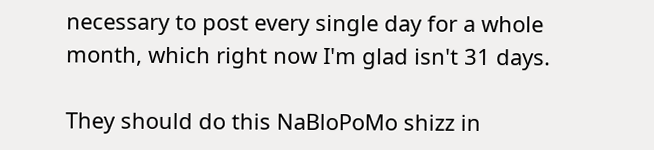necessary to post every single day for a whole month, which right now I'm glad isn't 31 days.

They should do this NaBloPoMo shizz in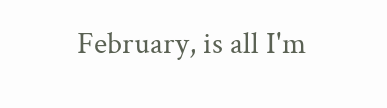February, is all I'm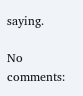saying.

No comments: